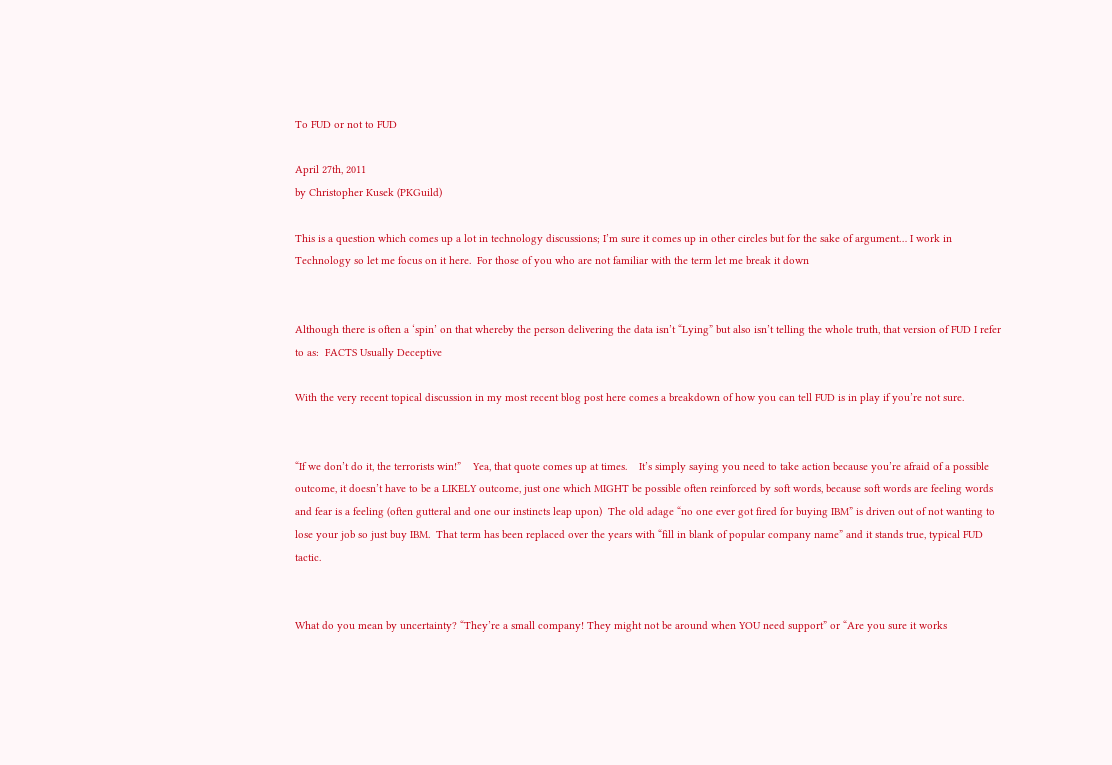To FUD or not to FUD

April 27th, 2011
by Christopher Kusek (PKGuild)

This is a question which comes up a lot in technology discussions; I’m sure it comes up in other circles but for the sake of argument… I work in Technology so let me focus on it here.  For those of you who are not familiar with the term let me break it down


Although there is often a ‘spin’ on that whereby the person delivering the data isn’t “Lying” but also isn’t telling the whole truth, that version of FUD I refer to as:  FACTS Usually Deceptive

With the very recent topical discussion in my most recent blog post here comes a breakdown of how you can tell FUD is in play if you’re not sure.


“If we don’t do it, the terrorists win!”    Yea, that quote comes up at times.    It’s simply saying you need to take action because you’re afraid of a possible outcome, it doesn’t have to be a LIKELY outcome, just one which MIGHT be possible often reinforced by soft words, because soft words are feeling words and fear is a feeling (often gutteral and one our instincts leap upon)  The old adage “no one ever got fired for buying IBM” is driven out of not wanting to lose your job so just buy IBM.  That term has been replaced over the years with “fill in blank of popular company name” and it stands true, typical FUD tactic.


What do you mean by uncertainty? “They’re a small company! They might not be around when YOU need support” or “Are you sure it works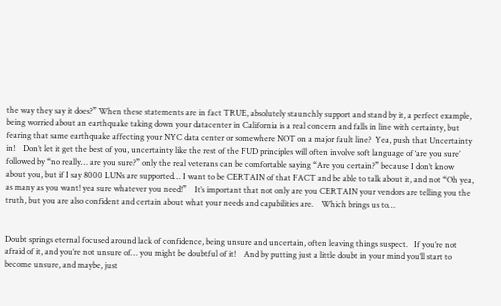the way they say it does?” When these statements are in fact TRUE, absolutely staunchly support and stand by it, a perfect example, being worried about an earthquake taking down your datacenter in California is a real concern and falls in line with certainty, but fearing that same earthquake affecting your NYC data center or somewhere NOT on a major fault line?  Yea, push that Uncertainty in!    Don’t let it get the best of you, uncertainty like the rest of the FUD principles will often involve soft language of ‘are you sure’ followed by “no really… are you sure?” only the real veterans can be comfortable saying “Are you certain?” because I don’t know about you, but if I say 8000 LUNs are supported… I want to be CERTAIN of that FACT and be able to talk about it, and not “Oh yea, as many as you want! yea sure whatever you need!”    It’s important that not only are you CERTAIN your vendors are telling you the truth, but you are also confident and certain about what your needs and capabilities are.    Which brings us to…


Doubt springs eternal focused around lack of confidence, being unsure and uncertain, often leaving things suspect.   If you’re not afraid of it, and you’re not unsure of… you might be doubtful of it!    And by putting just a little doubt in your mind you’ll start to become unsure, and maybe, just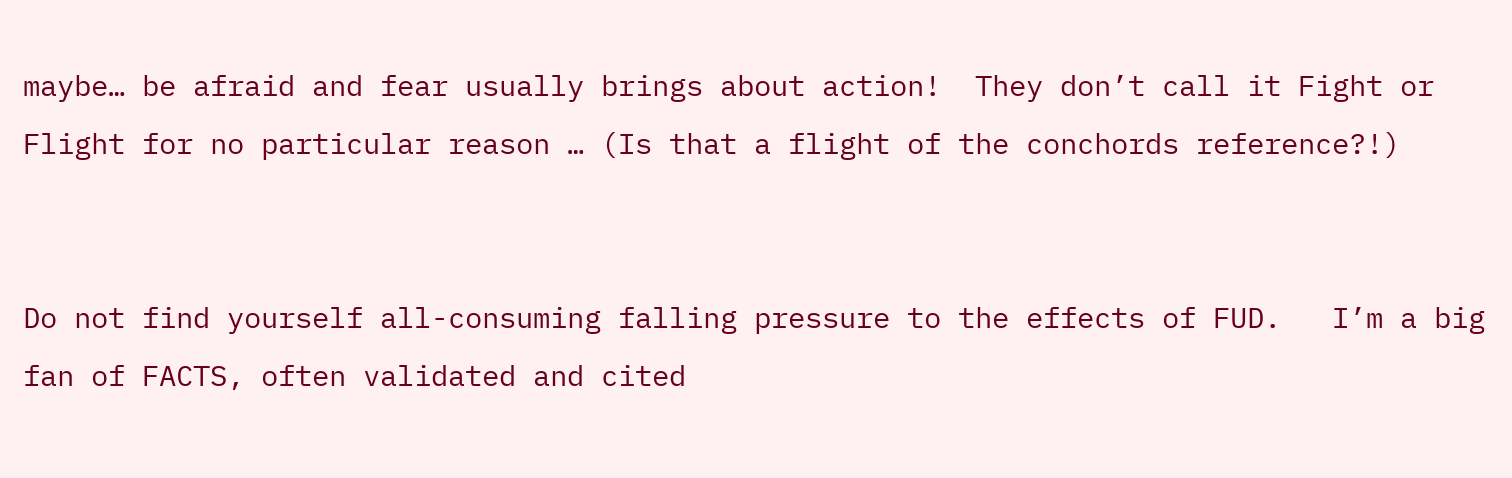maybe… be afraid and fear usually brings about action!  They don’t call it Fight or Flight for no particular reason … (Is that a flight of the conchords reference?!)


Do not find yourself all-consuming falling pressure to the effects of FUD.   I’m a big fan of FACTS, often validated and cited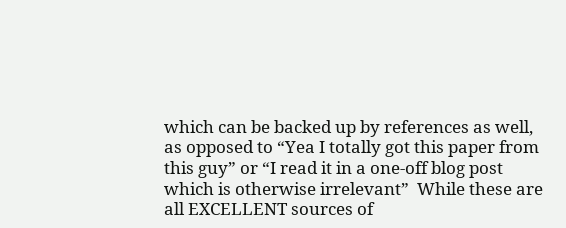which can be backed up by references as well, as opposed to “Yea I totally got this paper from this guy” or “I read it in a one-off blog post which is otherwise irrelevant”  While these are all EXCELLENT sources of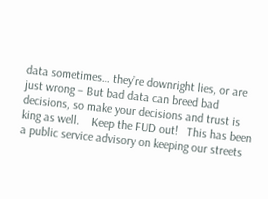data sometimes… they’re downright lies, or are just wrong – But bad data can breed bad decisions, so make your decisions and trust is king as well.    Keep the FUD out!   This has been a public service advisory on keeping our streets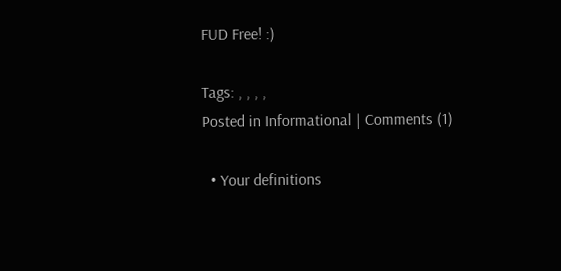FUD Free! :)

Tags: , , , ,
Posted in Informational | Comments (1)

  • Your definitions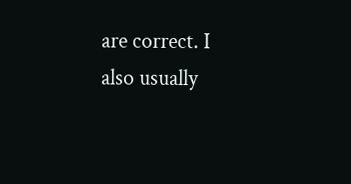are correct. I also usually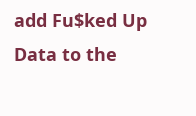add Fu$ked Up Data to the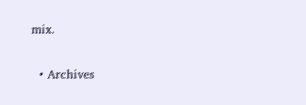mix.

  • Archives